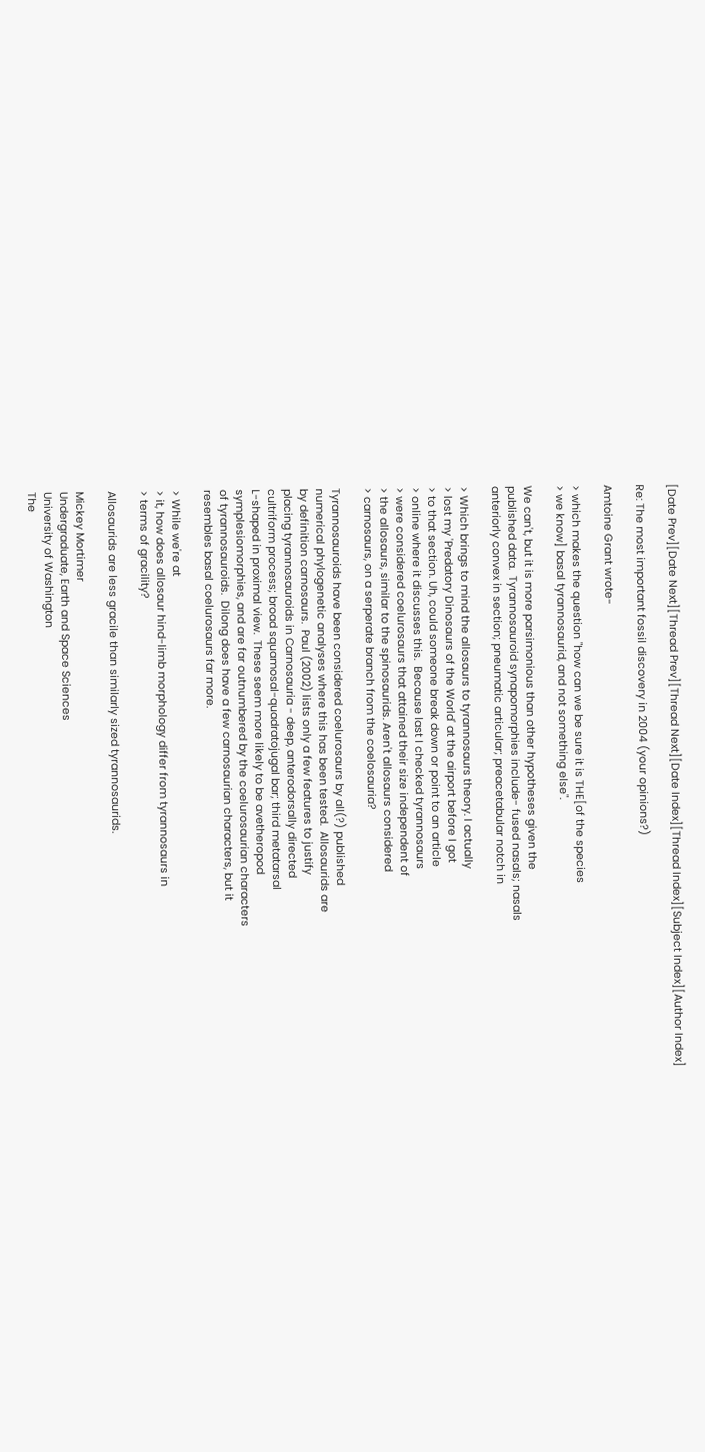[Date Prev][Date Next][Thread Prev][Thread Next][Date Index][Thread Index][Subject Index][Author Index]

Re: The most important fossil discovery in 2004 (your opinions?)

Amtoine Grant wrote-

> which makes the question "how can we be sure it is THE[of the species
> we know] basal tyrannosaurid, and not something else".

We can't, but it is more parsimonious than other hypotheses given the
published data.  Tyrannosauroid synapomorphies include- fused nasals; nasals
anteriorly convex in section; pneumatic articular; preacetabular notch in

> Which brings to mind the allosaurs to tyrannosaurs theory. I actually
> lost my 'Predatory Dinosaurs of the World' at the airport before I got
> to that section. Uh, could someone break down or point to an article
> online where it discusses this.  Because last I checked tyrannosaurs
> were considered coelurosaurs that attained their size independent of
> the allosaurs, similar to the spinosaurids. Aren't allosaurs considered
> carnosaurs, on a serperate branch from the coelosauria?

Tyrannosauroids have been considered coelurosaurs by all(?) published
numerical phylogenetic analyses where this has been tested.  Allosaurids are
by definition carnosaurs.  Paul (2002) lists only a few features to justify
placing tyrannosauroids in Carnosauria - deep, anterodorsally directed
cultriform process; broad squamosal-quadratojugal bar; third metatarsal
L-shaped in proximal view.  These seem more likely to be avetheropod
symplesiomorphies, and are far outnumbered by the coelurosaurian characters
of tyrannosauroids.  Dilong does have a few carnosaurian characters, but it
resembles basal coelurosaurs far more.

> While we're at
> it, how does allosaur hind-limb morphology differ from tyrannosaurs in
> terms of gracility?

Allosaurids are less gracile than similarly sized tyrannosaurids.

Mickey Mortimer
Undergraduate, Earth and Space Sciences
University of Washington
The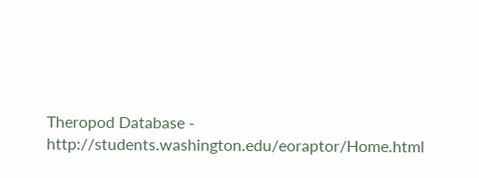Theropod Database - http://students.washington.edu/eoraptor/Home.html